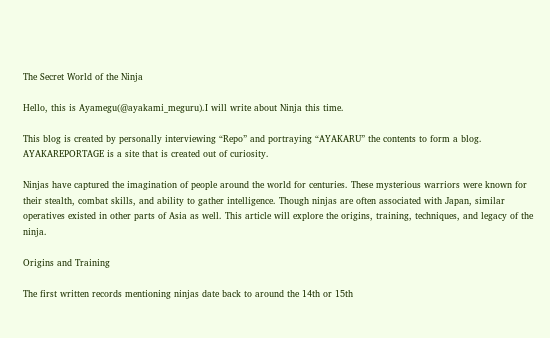The Secret World of the Ninja

Hello, this is Ayamegu(@ayakami_meguru).I will write about Ninja this time.

This blog is created by personally interviewing “Repo” and portraying “AYAKARU” the contents to form a blog.
AYAKAREPORTAGE is a site that is created out of curiosity.

Ninjas have captured the imagination of people around the world for centuries. These mysterious warriors were known for their stealth, combat skills, and ability to gather intelligence. Though ninjas are often associated with Japan, similar operatives existed in other parts of Asia as well. This article will explore the origins, training, techniques, and legacy of the ninja.

Origins and Training

The first written records mentioning ninjas date back to around the 14th or 15th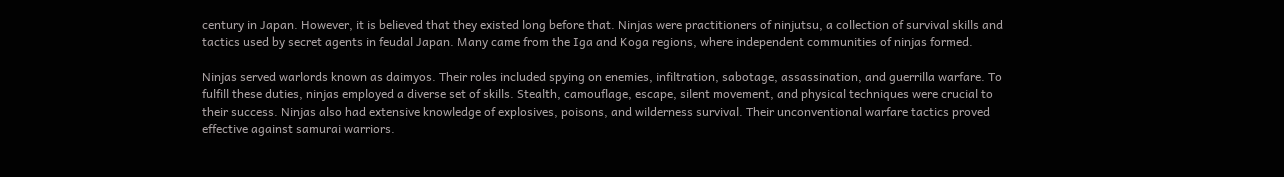century in Japan. However, it is believed that they existed long before that. Ninjas were practitioners of ninjutsu, a collection of survival skills and tactics used by secret agents in feudal Japan. Many came from the Iga and Koga regions, where independent communities of ninjas formed.

Ninjas served warlords known as daimyos. Their roles included spying on enemies, infiltration, sabotage, assassination, and guerrilla warfare. To fulfill these duties, ninjas employed a diverse set of skills. Stealth, camouflage, escape, silent movement, and physical techniques were crucial to their success. Ninjas also had extensive knowledge of explosives, poisons, and wilderness survival. Their unconventional warfare tactics proved effective against samurai warriors.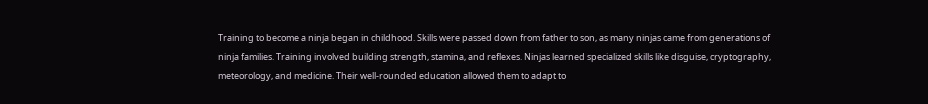Training to become a ninja began in childhood. Skills were passed down from father to son, as many ninjas came from generations of ninja families. Training involved building strength, stamina, and reflexes. Ninjas learned specialized skills like disguise, cryptography, meteorology, and medicine. Their well-rounded education allowed them to adapt to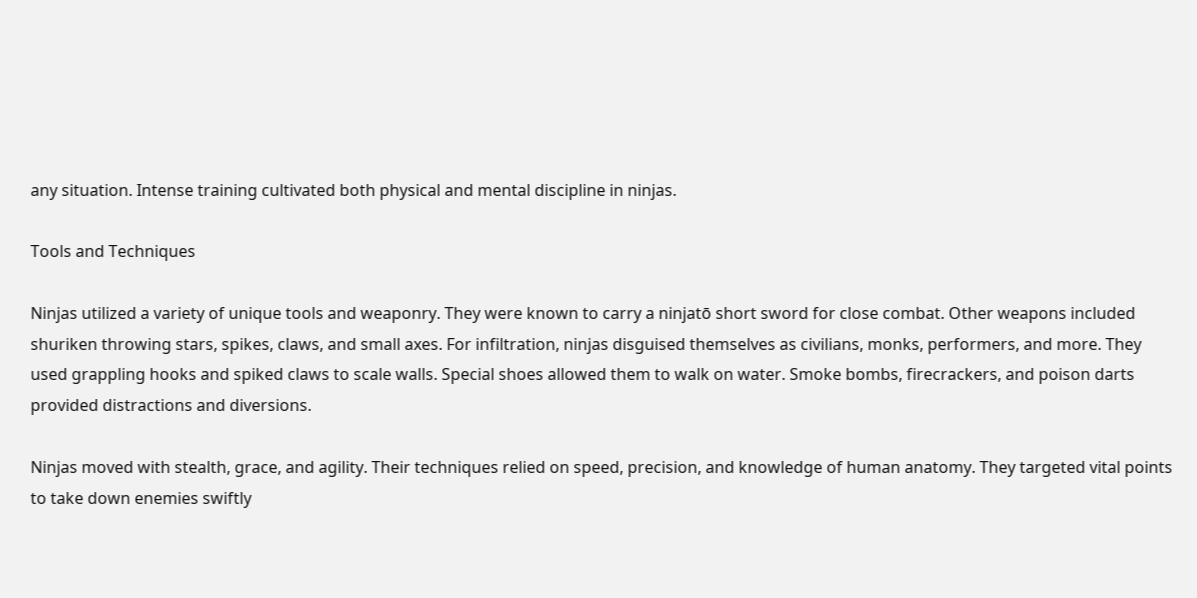any situation. Intense training cultivated both physical and mental discipline in ninjas.

Tools and Techniques

Ninjas utilized a variety of unique tools and weaponry. They were known to carry a ninjatō short sword for close combat. Other weapons included shuriken throwing stars, spikes, claws, and small axes. For infiltration, ninjas disguised themselves as civilians, monks, performers, and more. They used grappling hooks and spiked claws to scale walls. Special shoes allowed them to walk on water. Smoke bombs, firecrackers, and poison darts provided distractions and diversions.

Ninjas moved with stealth, grace, and agility. Their techniques relied on speed, precision, and knowledge of human anatomy. They targeted vital points to take down enemies swiftly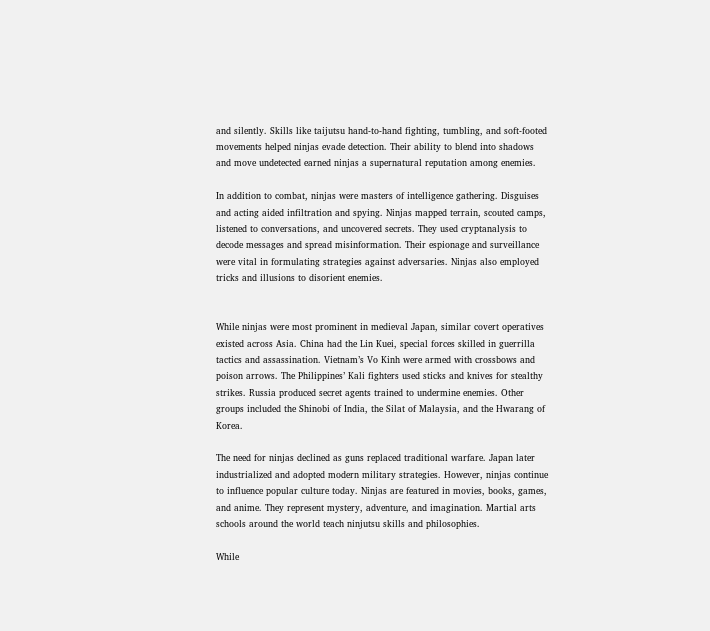and silently. Skills like taijutsu hand-to-hand fighting, tumbling, and soft-footed movements helped ninjas evade detection. Their ability to blend into shadows and move undetected earned ninjas a supernatural reputation among enemies.

In addition to combat, ninjas were masters of intelligence gathering. Disguises and acting aided infiltration and spying. Ninjas mapped terrain, scouted camps, listened to conversations, and uncovered secrets. They used cryptanalysis to decode messages and spread misinformation. Their espionage and surveillance were vital in formulating strategies against adversaries. Ninjas also employed tricks and illusions to disorient enemies.


While ninjas were most prominent in medieval Japan, similar covert operatives existed across Asia. China had the Lin Kuei, special forces skilled in guerrilla tactics and assassination. Vietnam’s Vo Kinh were armed with crossbows and poison arrows. The Philippines’ Kali fighters used sticks and knives for stealthy strikes. Russia produced secret agents trained to undermine enemies. Other groups included the Shinobi of India, the Silat of Malaysia, and the Hwarang of Korea.

The need for ninjas declined as guns replaced traditional warfare. Japan later industrialized and adopted modern military strategies. However, ninjas continue to influence popular culture today. Ninjas are featured in movies, books, games, and anime. They represent mystery, adventure, and imagination. Martial arts schools around the world teach ninjutsu skills and philosophies.

While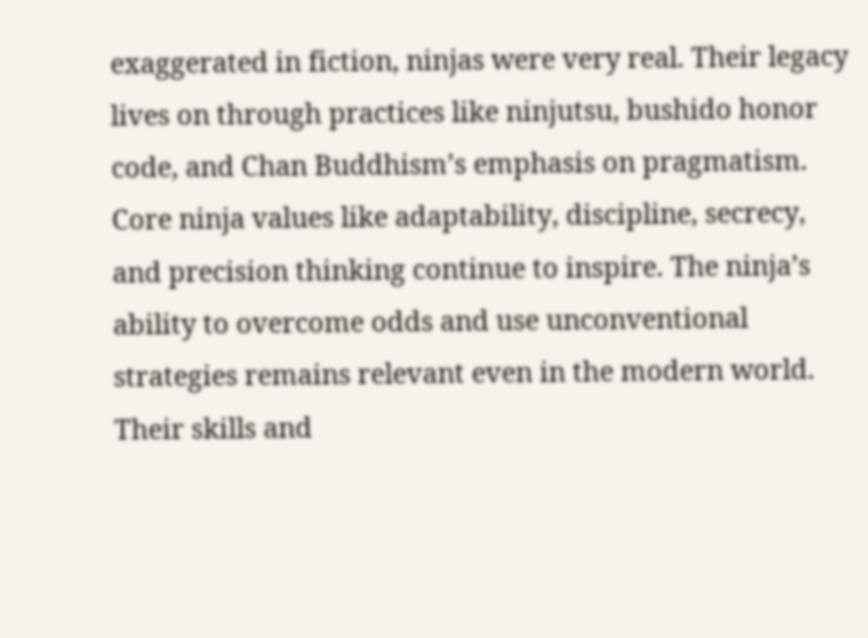exaggerated in fiction, ninjas were very real. Their legacy lives on through practices like ninjutsu, bushido honor code, and Chan Buddhism’s emphasis on pragmatism. Core ninja values like adaptability, discipline, secrecy, and precision thinking continue to inspire. The ninja’s ability to overcome odds and use unconventional strategies remains relevant even in the modern world. Their skills and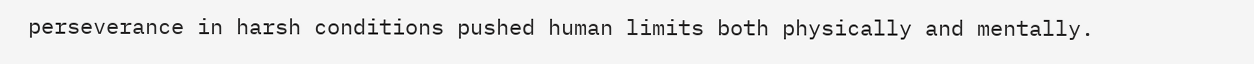perseverance in harsh conditions pushed human limits both physically and mentally.